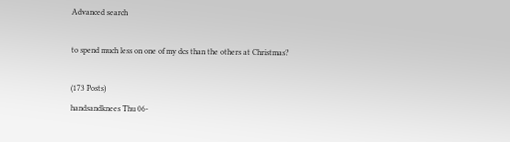Advanced search

to spend much less on one of my dcs than the others at Christmas?

(173 Posts)
handsandknees Thu 06-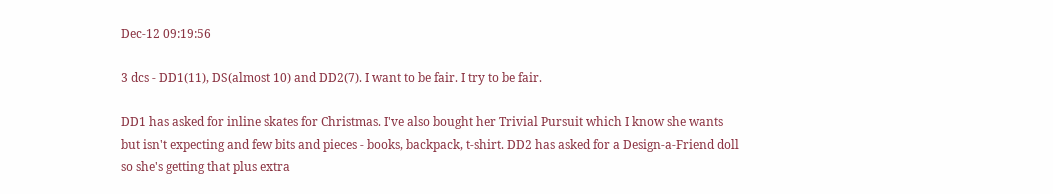Dec-12 09:19:56

3 dcs - DD1(11), DS(almost 10) and DD2(7). I want to be fair. I try to be fair.

DD1 has asked for inline skates for Christmas. I've also bought her Trivial Pursuit which I know she wants but isn't expecting and few bits and pieces - books, backpack, t-shirt. DD2 has asked for a Design-a-Friend doll so she's getting that plus extra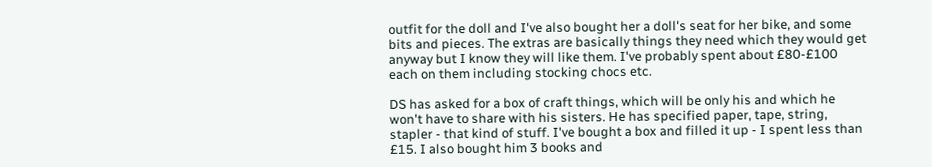outfit for the doll and I've also bought her a doll's seat for her bike, and some bits and pieces. The extras are basically things they need which they would get anyway but I know they will like them. I've probably spent about £80-£100 each on them including stocking chocs etc.

DS has asked for a box of craft things, which will be only his and which he won't have to share with his sisters. He has specified paper, tape, string, stapler - that kind of stuff. I've bought a box and filled it up - I spent less than £15. I also bought him 3 books and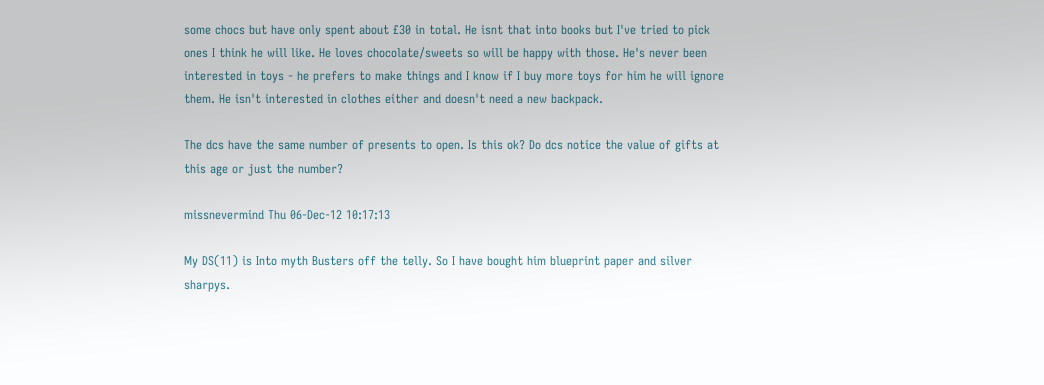some chocs but have only spent about £30 in total. He isnt that into books but I've tried to pick ones I think he will like. He loves chocolate/sweets so will be happy with those. He's never been interested in toys - he prefers to make things and I know if I buy more toys for him he will ignore them. He isn't interested in clothes either and doesn't need a new backpack.

The dcs have the same number of presents to open. Is this ok? Do dcs notice the value of gifts at this age or just the number?

missnevermind Thu 06-Dec-12 10:17:13

My DS(11) is Into myth Busters off the telly. So I have bought him blueprint paper and silver sharpys.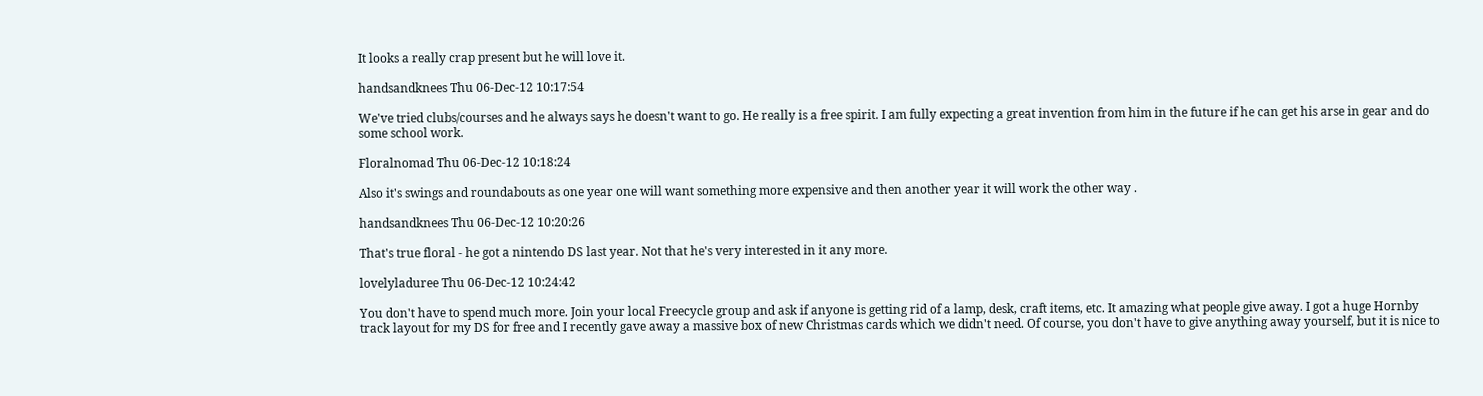It looks a really crap present but he will love it.

handsandknees Thu 06-Dec-12 10:17:54

We've tried clubs/courses and he always says he doesn't want to go. He really is a free spirit. I am fully expecting a great invention from him in the future if he can get his arse in gear and do some school work.

Floralnomad Thu 06-Dec-12 10:18:24

Also it's swings and roundabouts as one year one will want something more expensive and then another year it will work the other way .

handsandknees Thu 06-Dec-12 10:20:26

That's true floral - he got a nintendo DS last year. Not that he's very interested in it any more.

lovelyladuree Thu 06-Dec-12 10:24:42

You don't have to spend much more. Join your local Freecycle group and ask if anyone is getting rid of a lamp, desk, craft items, etc. It amazing what people give away. I got a huge Hornby track layout for my DS for free and I recently gave away a massive box of new Christmas cards which we didn't need. Of course, you don't have to give anything away yourself, but it is nice to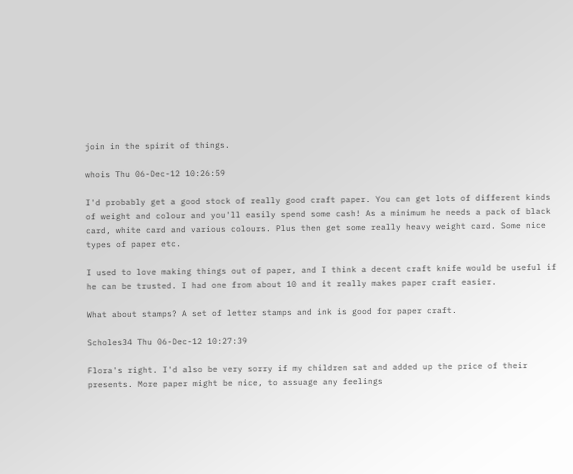join in the spirit of things.

whois Thu 06-Dec-12 10:26:59

I'd probably get a good stock of really good craft paper. You can get lots of different kinds of weight and colour and you'll easily spend some cash! As a minimum he needs a pack of black card, white card and various colours. Plus then get some really heavy weight card. Some nice types of paper etc.

I used to love making things out of paper, and I think a decent craft knife would be useful if he can be trusted. I had one from about 10 and it really makes paper craft easier.

What about stamps? A set of letter stamps and ink is good for paper craft.

Scholes34 Thu 06-Dec-12 10:27:39

Flora's right. I'd also be very sorry if my children sat and added up the price of their presents. More paper might be nice, to assuage any feelings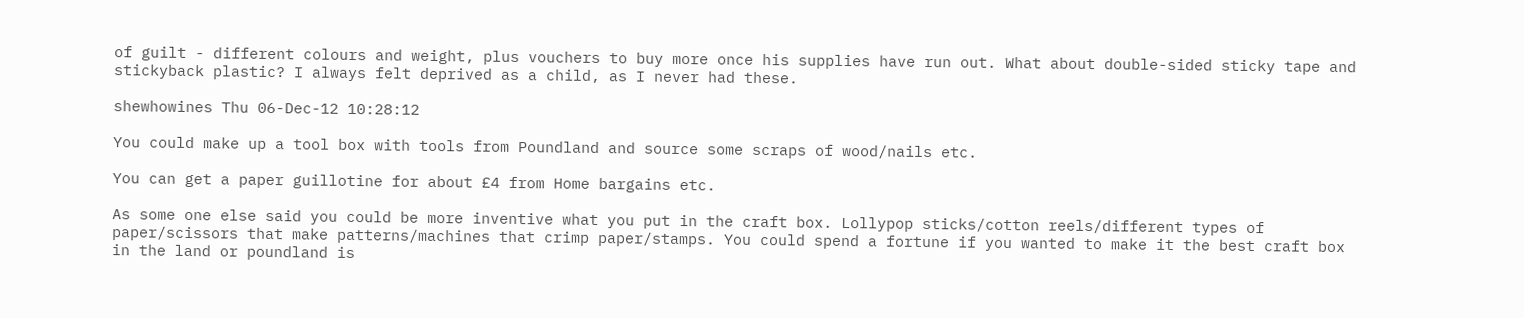of guilt - different colours and weight, plus vouchers to buy more once his supplies have run out. What about double-sided sticky tape and stickyback plastic? I always felt deprived as a child, as I never had these.

shewhowines Thu 06-Dec-12 10:28:12

You could make up a tool box with tools from Poundland and source some scraps of wood/nails etc.

You can get a paper guillotine for about £4 from Home bargains etc.

As some one else said you could be more inventive what you put in the craft box. Lollypop sticks/cotton reels/different types of paper/scissors that make patterns/machines that crimp paper/stamps. You could spend a fortune if you wanted to make it the best craft box in the land or poundland is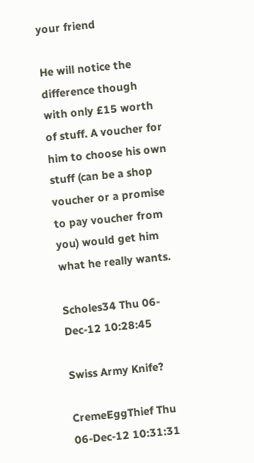your friend

He will notice the difference though with only £15 worth of stuff. A voucher for him to choose his own stuff (can be a shop voucher or a promise to pay voucher from you) would get him what he really wants.

Scholes34 Thu 06-Dec-12 10:28:45

Swiss Army Knife?

CremeEggThief Thu 06-Dec-12 10:31:31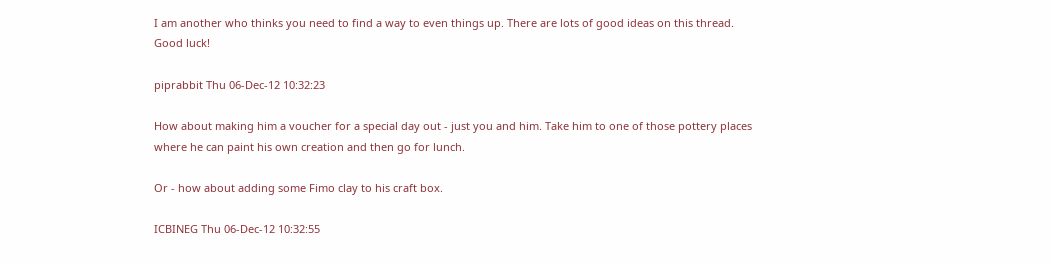I am another who thinks you need to find a way to even things up. There are lots of good ideas on this thread. Good luck!

piprabbit Thu 06-Dec-12 10:32:23

How about making him a voucher for a special day out - just you and him. Take him to one of those pottery places where he can paint his own creation and then go for lunch.

Or - how about adding some Fimo clay to his craft box.

ICBINEG Thu 06-Dec-12 10:32:55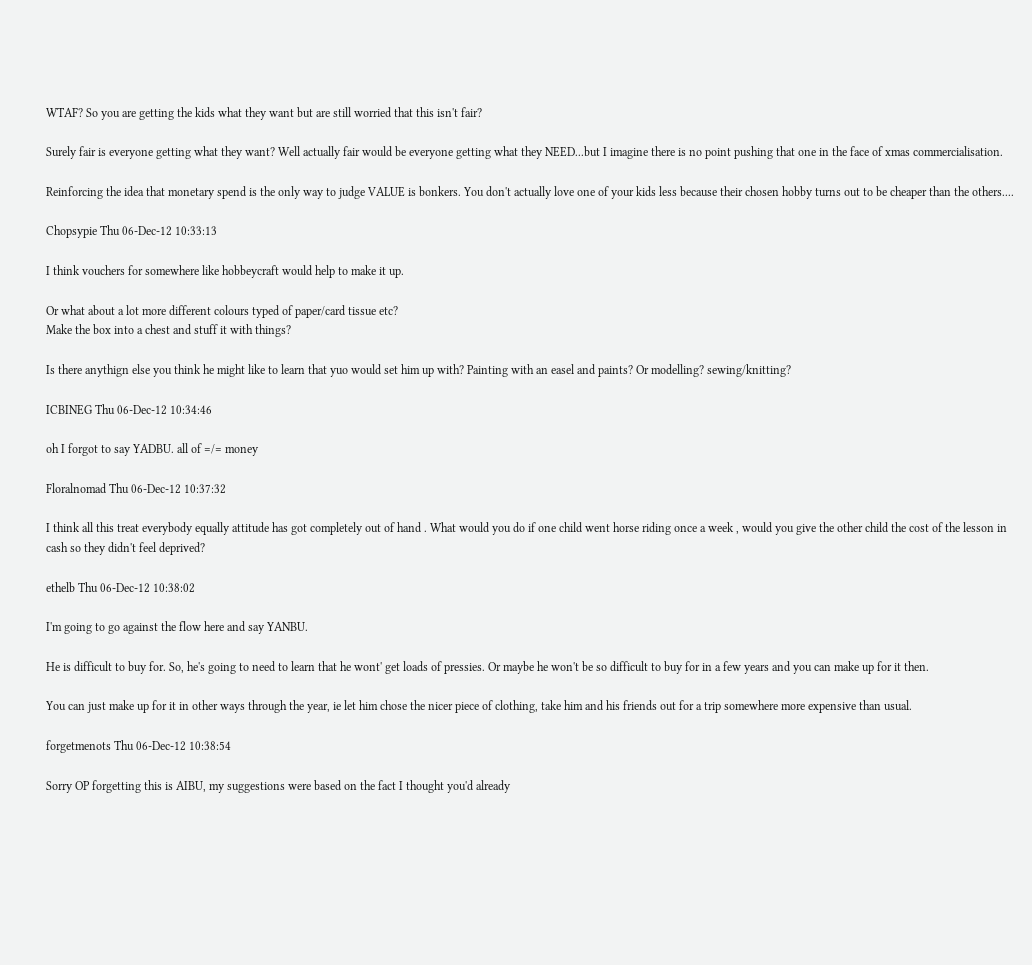WTAF? So you are getting the kids what they want but are still worried that this isn't fair?

Surely fair is everyone getting what they want? Well actually fair would be everyone getting what they NEED...but I imagine there is no point pushing that one in the face of xmas commercialisation.

Reinforcing the idea that monetary spend is the only way to judge VALUE is bonkers. You don't actually love one of your kids less because their chosen hobby turns out to be cheaper than the others....

Chopsypie Thu 06-Dec-12 10:33:13

I think vouchers for somewhere like hobbeycraft would help to make it up.

Or what about a lot more different colours typed of paper/card tissue etc?
Make the box into a chest and stuff it with things?

Is there anythign else you think he might like to learn that yuo would set him up with? Painting with an easel and paints? Or modelling? sewing/knitting?

ICBINEG Thu 06-Dec-12 10:34:46

oh I forgot to say YADBU. all of =/= money

Floralnomad Thu 06-Dec-12 10:37:32

I think all this treat everybody equally attitude has got completely out of hand . What would you do if one child went horse riding once a week , would you give the other child the cost of the lesson in cash so they didn't feel deprived?

ethelb Thu 06-Dec-12 10:38:02

I'm going to go against the flow here and say YANBU.

He is difficult to buy for. So, he's going to need to learn that he wont' get loads of pressies. Or maybe he won't be so difficult to buy for in a few years and you can make up for it then.

You can just make up for it in other ways through the year, ie let him chose the nicer piece of clothing, take him and his friends out for a trip somewhere more expensive than usual.

forgetmenots Thu 06-Dec-12 10:38:54

Sorry OP forgetting this is AIBU, my suggestions were based on the fact I thought you'd already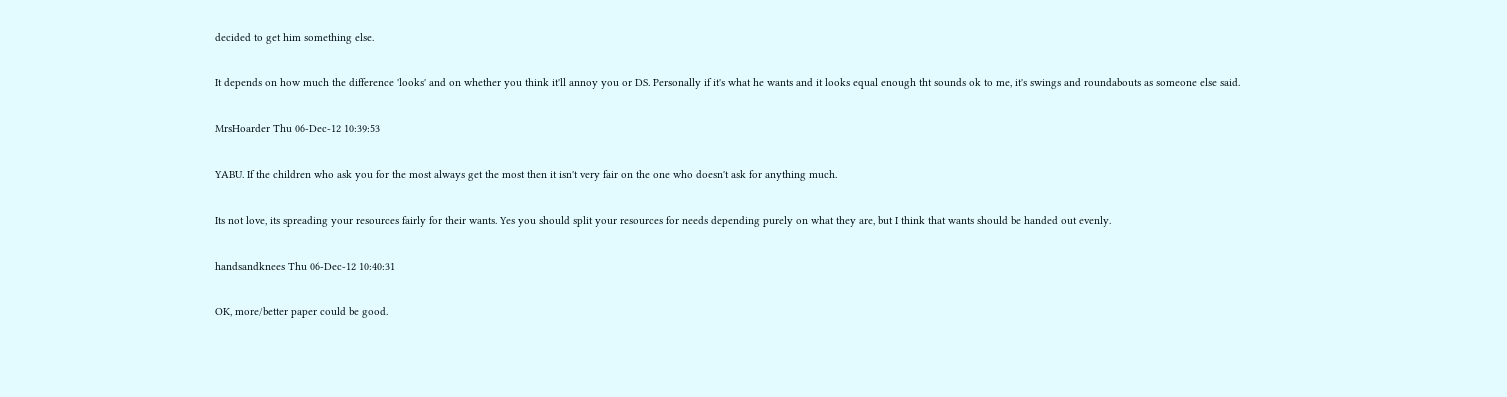decided to get him something else.

It depends on how much the difference 'looks' and on whether you think it'll annoy you or DS. Personally if it's what he wants and it looks equal enough tht sounds ok to me, it's swings and roundabouts as someone else said.

MrsHoarder Thu 06-Dec-12 10:39:53

YABU. If the children who ask you for the most always get the most then it isn't very fair on the one who doesn't ask for anything much.

Its not love, its spreading your resources fairly for their wants. Yes you should split your resources for needs depending purely on what they are, but I think that wants should be handed out evenly.

handsandknees Thu 06-Dec-12 10:40:31

OK, more/better paper could be good.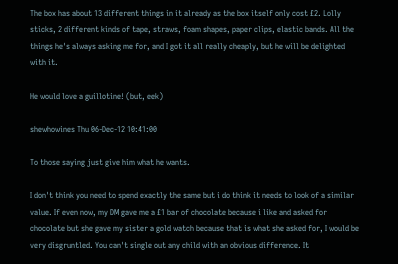The box has about 13 different things in it already as the box itself only cost £2. Lolly sticks, 2 different kinds of tape, straws, foam shapes, paper clips, elastic bands. All the things he's always asking me for, and I got it all really cheaply, but he will be delighted with it.

He would love a guillotine! (but, eek)

shewhowines Thu 06-Dec-12 10:41:00

To those saying just give him what he wants.

I don't think you need to spend exactly the same but i do think it needs to look of a similar value. If even now, my DM gave me a £1 bar of chocolate because i like and asked for chocolate but she gave my sister a gold watch because that is what she asked for, I would be very disgruntled. You can't single out any child with an obvious difference. It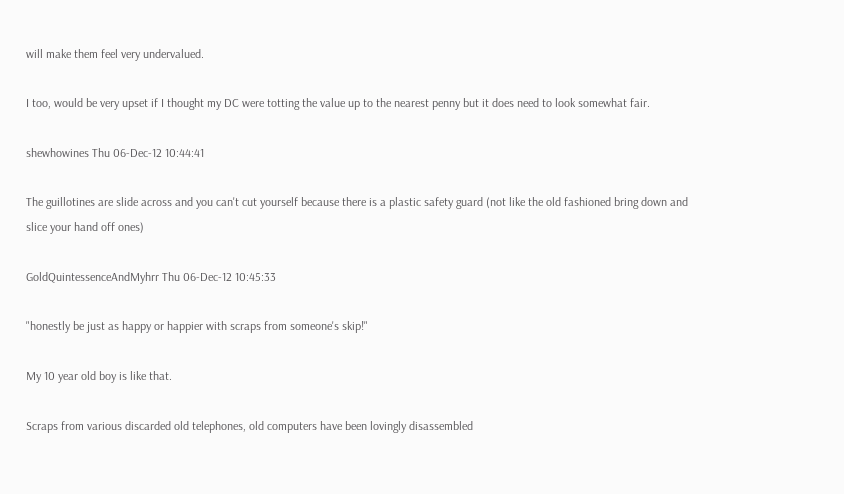will make them feel very undervalued.

I too, would be very upset if I thought my DC were totting the value up to the nearest penny but it does need to look somewhat fair.

shewhowines Thu 06-Dec-12 10:44:41

The guillotines are slide across and you can't cut yourself because there is a plastic safety guard (not like the old fashioned bring down and slice your hand off ones)

GoldQuintessenceAndMyhrr Thu 06-Dec-12 10:45:33

"honestly be just as happy or happier with scraps from someone's skip!"

My 10 year old boy is like that.

Scraps from various discarded old telephones, old computers have been lovingly disassembled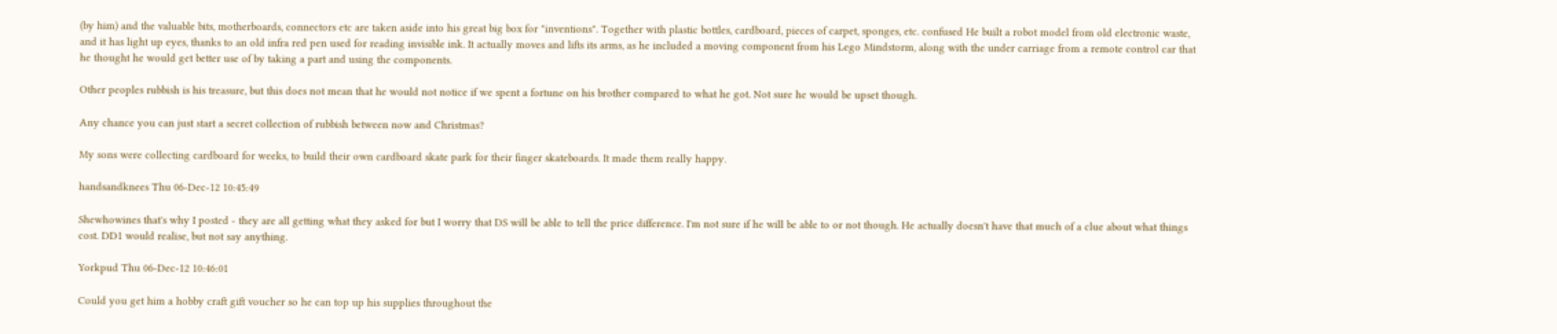(by him) and the valuable bits, motherboards, connectors etc are taken aside into his great big box for "inventions". Together with plastic bottles, cardboard, pieces of carpet, sponges, etc. confused He built a robot model from old electronic waste, and it has light up eyes, thanks to an old infra red pen used for reading invisible ink. It actually moves and lifts its arms, as he included a moving component from his Lego Mindstorm, along with the under carriage from a remote control car that he thought he would get better use of by taking a part and using the components.

Other peoples rubbish is his treasure, but this does not mean that he would not notice if we spent a fortune on his brother compared to what he got. Not sure he would be upset though.

Any chance you can just start a secret collection of rubbish between now and Christmas?

My sons were collecting cardboard for weeks, to build their own cardboard skate park for their finger skateboards. It made them really happy.

handsandknees Thu 06-Dec-12 10:45:49

Shewhowines that's why I posted - they are all getting what they asked for but I worry that DS will be able to tell the price difference. I'm not sure if he will be able to or not though. He actually doesn't have that much of a clue about what things cost. DD1 would realise, but not say anything.

Yorkpud Thu 06-Dec-12 10:46:01

Could you get him a hobby craft gift voucher so he can top up his supplies throughout the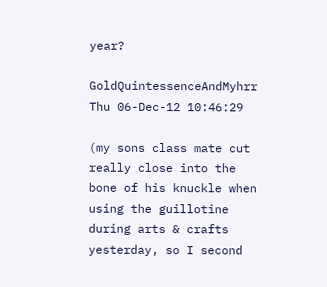year?

GoldQuintessenceAndMyhrr Thu 06-Dec-12 10:46:29

(my sons class mate cut really close into the bone of his knuckle when using the guillotine during arts & crafts yesterday, so I second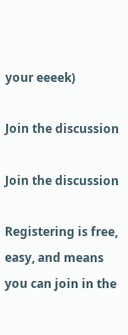your eeeek)

Join the discussion

Join the discussion

Registering is free, easy, and means you can join in the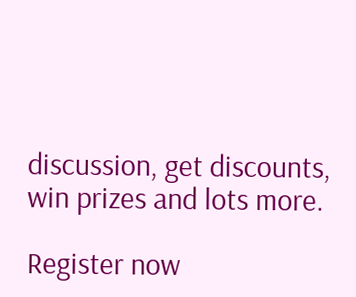discussion, get discounts, win prizes and lots more.

Register now